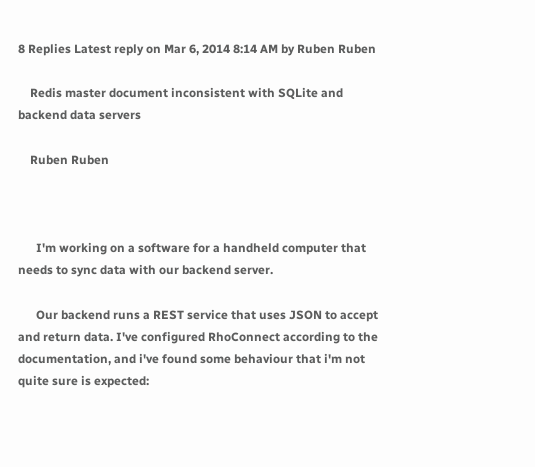8 Replies Latest reply on Mar 6, 2014 8:14 AM by Ruben Ruben

    Redis master document inconsistent with SQLite and backend data servers

    Ruben Ruben



      I'm working on a software for a handheld computer that needs to sync data with our backend server.

      Our backend runs a REST service that uses JSON to accept and return data. I've configured RhoConnect according to the documentation, and i've found some behaviour that i'm not quite sure is expected: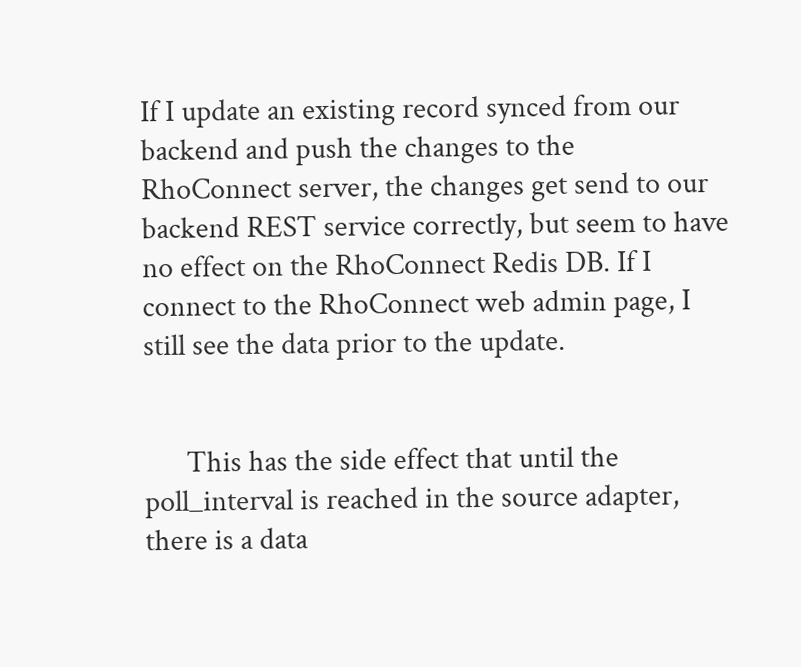If I update an existing record synced from our backend and push the changes to the RhoConnect server, the changes get send to our backend REST service correctly, but seem to have no effect on the RhoConnect Redis DB. If I connect to the RhoConnect web admin page, I still see the data prior to the update.


      This has the side effect that until the poll_interval is reached in the source adapter, there is a data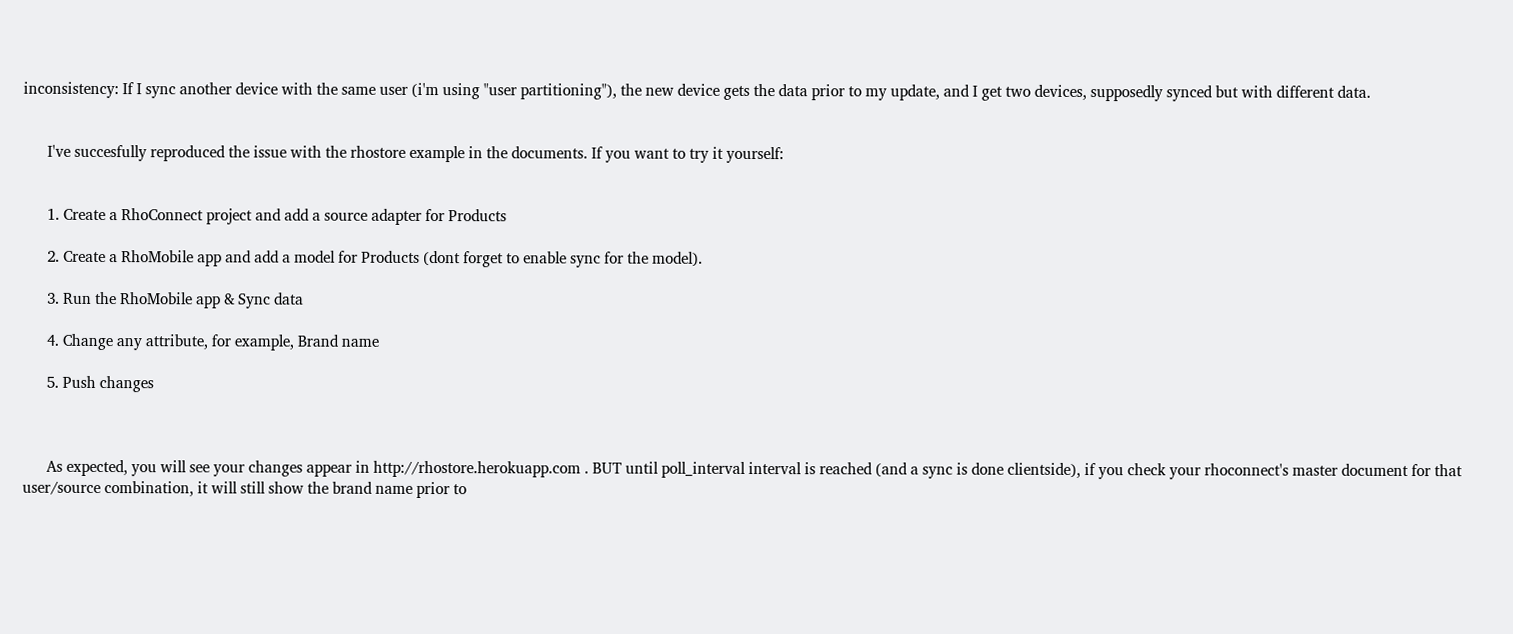inconsistency: If I sync another device with the same user (i'm using "user partitioning"), the new device gets the data prior to my update, and I get two devices, supposedly synced but with different data.


      I've succesfully reproduced the issue with the rhostore example in the documents. If you want to try it yourself:


      1. Create a RhoConnect project and add a source adapter for Products

      2. Create a RhoMobile app and add a model for Products (dont forget to enable sync for the model).

      3. Run the RhoMobile app & Sync data

      4. Change any attribute, for example, Brand name

      5. Push changes



      As expected, you will see your changes appear in http://rhostore.herokuapp.com . BUT until poll_interval interval is reached (and a sync is done clientside), if you check your rhoconnect's master document for that user/source combination, it will still show the brand name prior to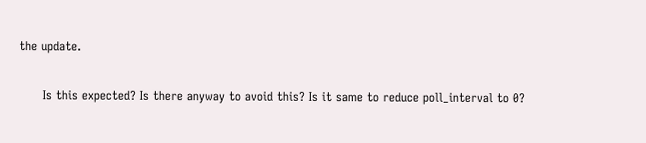the update.


      Is this expected? Is there anyway to avoid this? Is it same to reduce poll_interval to 0?